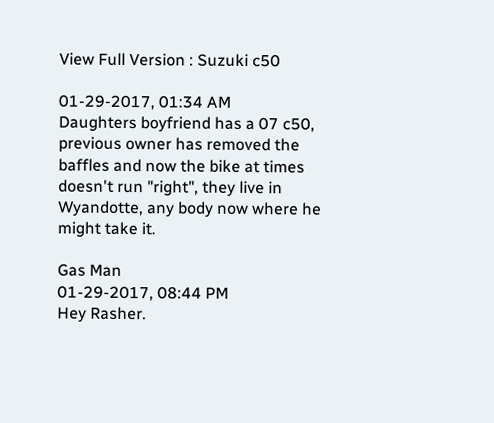View Full Version : Suzuki c50

01-29-2017, 01:34 AM
Daughters boyfriend has a 07 c50, previous owner has removed the baffles and now the bike at times doesn't run "right", they live in Wyandotte, any body now where he might take it.

Gas Man
01-29-2017, 08:44 PM
Hey Rasher.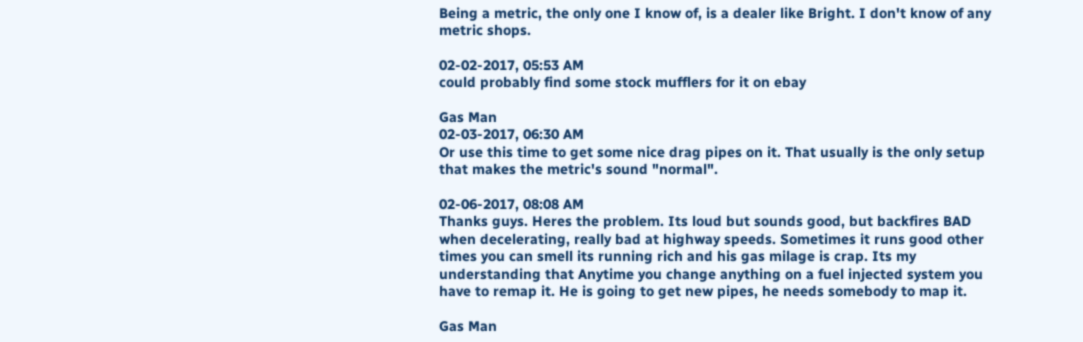Being a metric, the only one I know of, is a dealer like Bright. I don't know of any metric shops.

02-02-2017, 05:53 AM
could probably find some stock mufflers for it on ebay

Gas Man
02-03-2017, 06:30 AM
Or use this time to get some nice drag pipes on it. That usually is the only setup that makes the metric's sound "normal".

02-06-2017, 08:08 AM
Thanks guys. Heres the problem. Its loud but sounds good, but backfires BAD when decelerating, really bad at highway speeds. Sometimes it runs good other times you can smell its running rich and his gas milage is crap. Its my understanding that Anytime you change anything on a fuel injected system you have to remap it. He is going to get new pipes, he needs somebody to map it.

Gas Man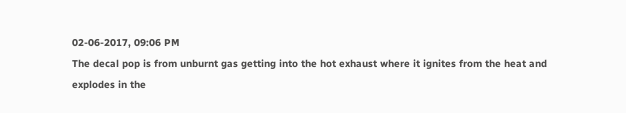02-06-2017, 09:06 PM
The decal pop is from unburnt gas getting into the hot exhaust where it ignites from the heat and explodes in the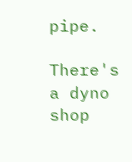pipe.

There's a dyno shop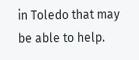in Toledo that may be able to help.